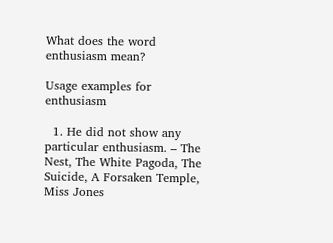What does the word enthusiasm mean?

Usage examples for enthusiasm

  1. He did not show any particular enthusiasm. – The Nest, The White Pagoda, The Suicide, A Forsaken Temple, Miss Jones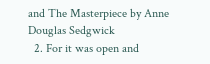and The Masterpiece by Anne Douglas Sedgwick
  2. For it was open and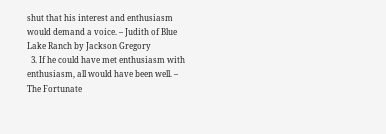shut that his interest and enthusiasm would demand a voice. – Judith of Blue Lake Ranch by Jackson Gregory
  3. If he could have met enthusiasm with enthusiasm, all would have been well. – The Fortunate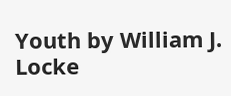Youth by William J. Locke